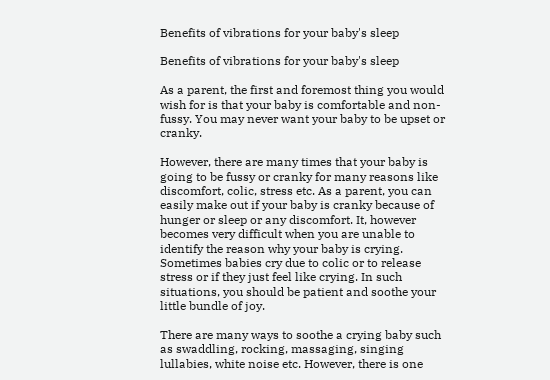Benefits of vibrations for your baby's sleep

Benefits of vibrations for your baby's sleep

As a parent, the first and foremost thing you would wish for is that your baby is comfortable and non-fussy. You may never want your baby to be upset or cranky.

However, there are many times that your baby is going to be fussy or cranky for many reasons like discomfort, colic, stress etc. As a parent, you can easily make out if your baby is cranky because of hunger or sleep or any discomfort. It, however becomes very difficult when you are unable to identify the reason why your baby is crying. Sometimes babies cry due to colic or to release stress or if they just feel like crying. In such situations, you should be patient and soothe your little bundle of joy.

There are many ways to soothe a crying baby such as swaddling, rocking, massaging, singing lullabies, white noise etc. However, there is one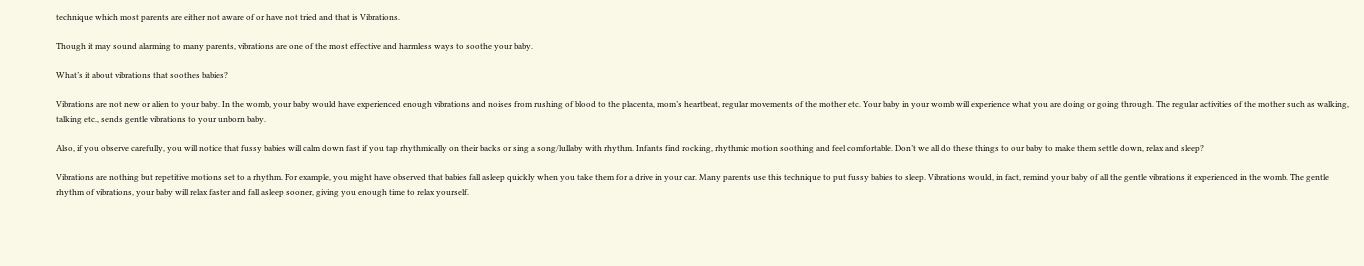technique which most parents are either not aware of or have not tried and that is Vibrations.

Though it may sound alarming to many parents, vibrations are one of the most effective and harmless ways to soothe your baby.

What’s it about vibrations that soothes babies?

Vibrations are not new or alien to your baby. In the womb, your baby would have experienced enough vibrations and noises from rushing of blood to the placenta, mom’s heartbeat, regular movements of the mother etc. Your baby in your womb will experience what you are doing or going through. The regular activities of the mother such as walking, talking etc., sends gentle vibrations to your unborn baby.

Also, if you observe carefully, you will notice that fussy babies will calm down fast if you tap rhythmically on their backs or sing a song/lullaby with rhythm. Infants find rocking, rhythmic motion soothing and feel comfortable. Don’t we all do these things to our baby to make them settle down, relax and sleep?

Vibrations are nothing but repetitive motions set to a rhythm. For example, you might have observed that babies fall asleep quickly when you take them for a drive in your car. Many parents use this technique to put fussy babies to sleep. Vibrations would, in fact, remind your baby of all the gentle vibrations it experienced in the womb. The gentle rhythm of vibrations, your baby will relax faster and fall asleep sooner, giving you enough time to relax yourself.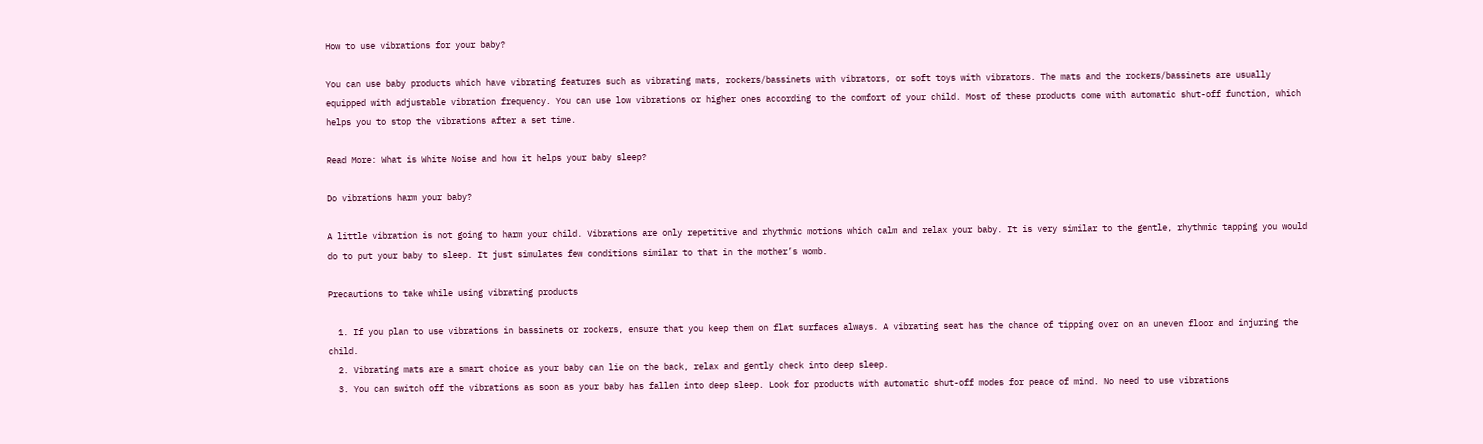How to use vibrations for your baby?

You can use baby products which have vibrating features such as vibrating mats, rockers/bassinets with vibrators, or soft toys with vibrators. The mats and the rockers/bassinets are usually equipped with adjustable vibration frequency. You can use low vibrations or higher ones according to the comfort of your child. Most of these products come with automatic shut-off function, which helps you to stop the vibrations after a set time.

Read More: What is White Noise and how it helps your baby sleep?

Do vibrations harm your baby?

A little vibration is not going to harm your child. Vibrations are only repetitive and rhythmic motions which calm and relax your baby. It is very similar to the gentle, rhythmic tapping you would do to put your baby to sleep. It just simulates few conditions similar to that in the mother’s womb.

Precautions to take while using vibrating products

  1. If you plan to use vibrations in bassinets or rockers, ensure that you keep them on flat surfaces always. A vibrating seat has the chance of tipping over on an uneven floor and injuring the child.
  2. Vibrating mats are a smart choice as your baby can lie on the back, relax and gently check into deep sleep.
  3. You can switch off the vibrations as soon as your baby has fallen into deep sleep. Look for products with automatic shut-off modes for peace of mind. No need to use vibrations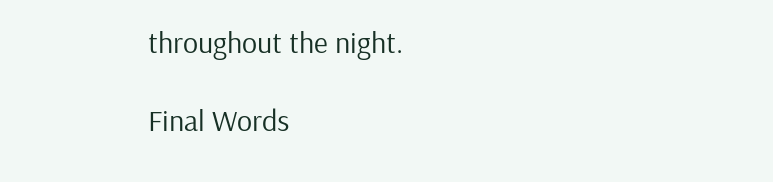throughout the night.

Final Words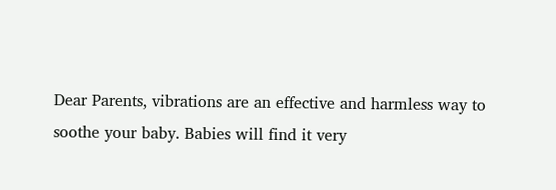Dear Parents, vibrations are an effective and harmless way to soothe your baby. Babies will find it very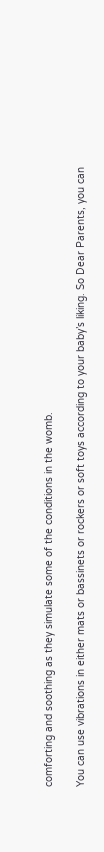comforting and soothing as they simulate some of the conditions in the womb.

You can use vibrations in either mats or bassinets or rockers or soft toys according to your baby’s liking. So Dear Parents, you can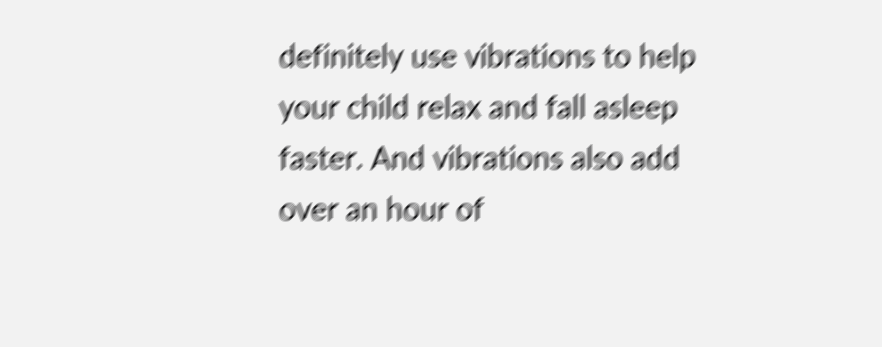definitely use vibrations to help your child relax and fall asleep faster. And vibrations also add over an hour of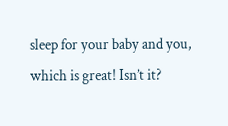sleep for your baby and you, which is great! Isn’t it?